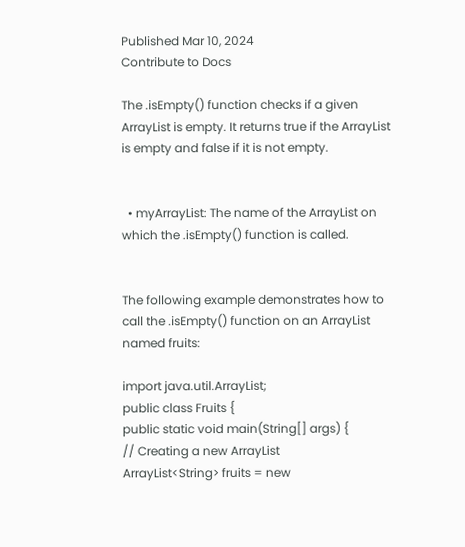Published Mar 10, 2024
Contribute to Docs

The .isEmpty() function checks if a given ArrayList is empty. It returns true if the ArrayList is empty and false if it is not empty.


  • myArrayList: The name of the ArrayList on which the .isEmpty() function is called.


The following example demonstrates how to call the .isEmpty() function on an ArrayList named fruits:

import java.util.ArrayList;
public class Fruits {
public static void main(String[] args) {
// Creating a new ArrayList
ArrayList<String> fruits = new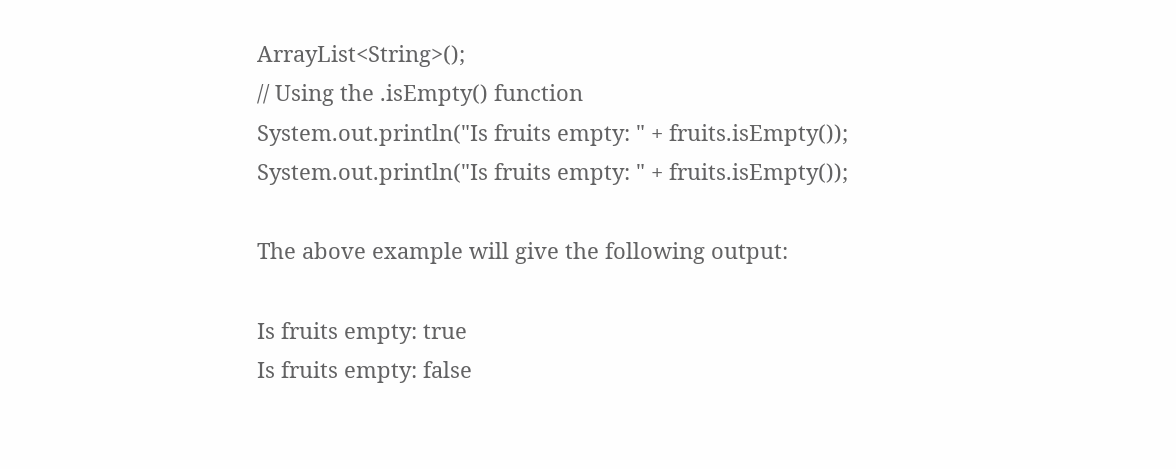ArrayList<String>();
// Using the .isEmpty() function
System.out.println("Is fruits empty: " + fruits.isEmpty());
System.out.println("Is fruits empty: " + fruits.isEmpty());

The above example will give the following output:

Is fruits empty: true
Is fruits empty: false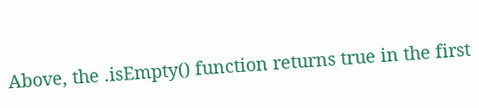Above, the .isEmpty() function returns true in the first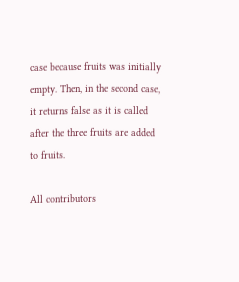case because fruits was initially empty. Then, in the second case, it returns false as it is called after the three fruits are added to fruits.

All contributors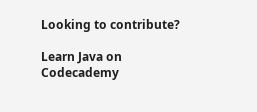Looking to contribute?

Learn Java on Codecademy